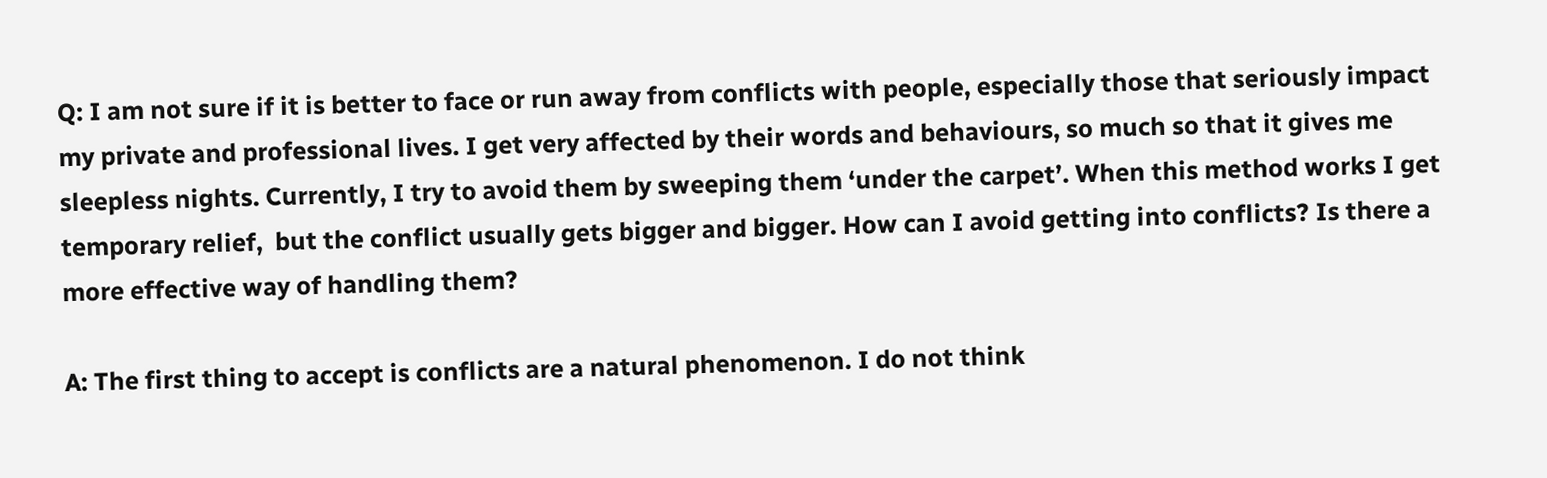Q: I am not sure if it is better to face or run away from conflicts with people, especially those that seriously impact my private and professional lives. I get very affected by their words and behaviours, so much so that it gives me sleepless nights. Currently, I try to avoid them by sweeping them ‘under the carpet’. When this method works I get temporary relief,  but the conflict usually gets bigger and bigger. How can I avoid getting into conflicts? Is there a more effective way of handling them?

A: The first thing to accept is conflicts are a natural phenomenon. I do not think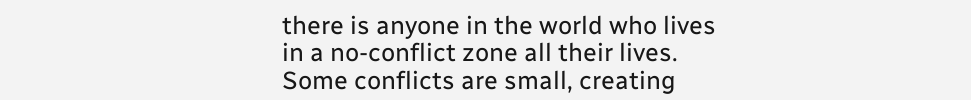there is anyone in the world who lives in a no-conflict zone all their lives. Some conflicts are small, creating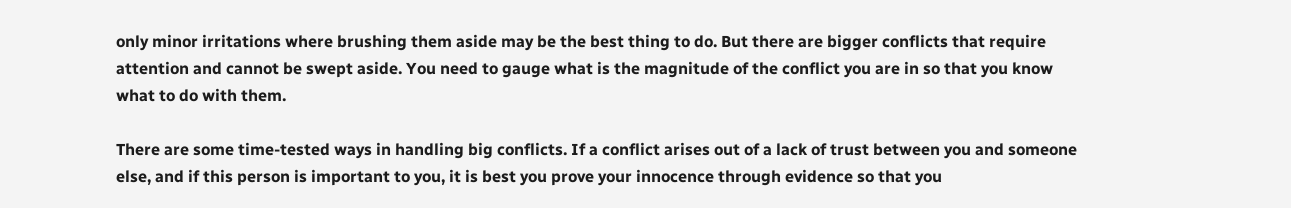only minor irritations where brushing them aside may be the best thing to do. But there are bigger conflicts that require attention and cannot be swept aside. You need to gauge what is the magnitude of the conflict you are in so that you know what to do with them.

There are some time-tested ways in handling big conflicts. If a conflict arises out of a lack of trust between you and someone else, and if this person is important to you, it is best you prove your innocence through evidence so that you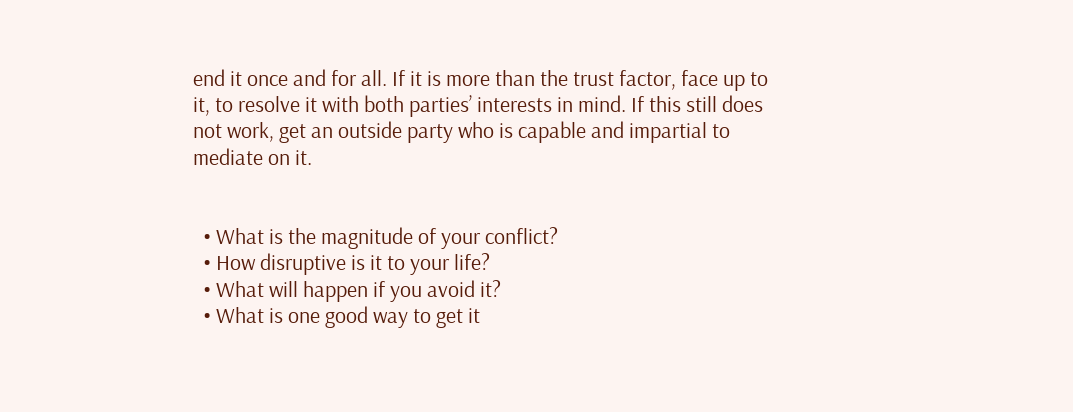end it once and for all. If it is more than the trust factor, face up to it, to resolve it with both parties’ interests in mind. If this still does not work, get an outside party who is capable and impartial to mediate on it.


  • What is the magnitude of your conflict?
  • How disruptive is it to your life?
  • What will happen if you avoid it?
  • What is one good way to get it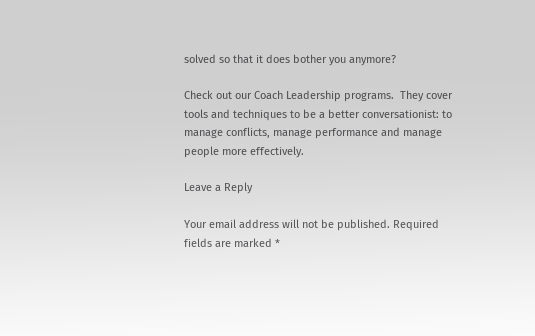solved so that it does bother you anymore?

Check out our Coach Leadership programs.  They cover tools and techniques to be a better conversationist: to manage conflicts, manage performance and manage people more effectively.

Leave a Reply

Your email address will not be published. Required fields are marked *